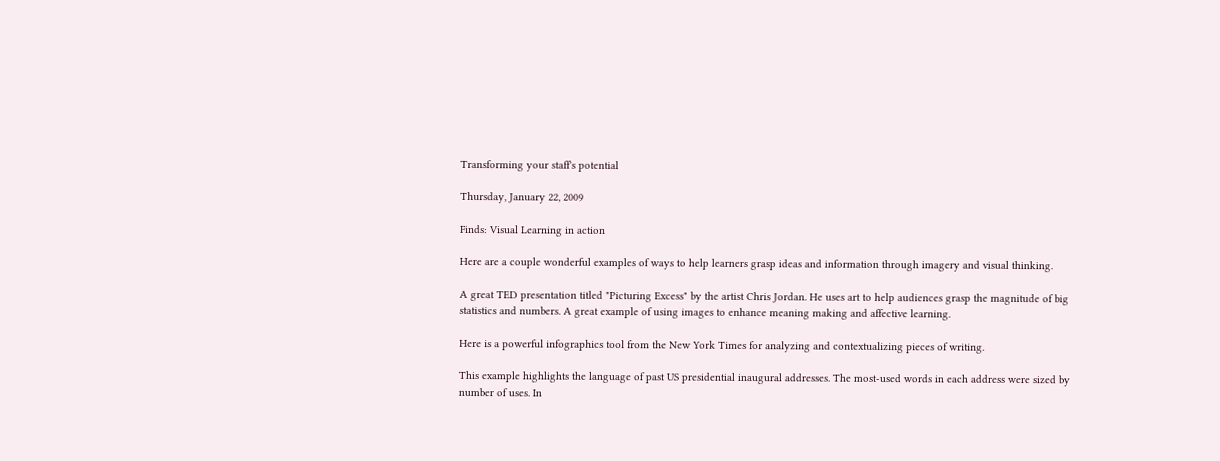Transforming your staff's potential

Thursday, January 22, 2009

Finds: Visual Learning in action

Here are a couple wonderful examples of ways to help learners grasp ideas and information through imagery and visual thinking.

A great TED presentation titled "Picturing Excess" by the artist Chris Jordan. He uses art to help audiences grasp the magnitude of big statistics and numbers. A great example of using images to enhance meaning making and affective learning.

Here is a powerful infographics tool from the New York Times for analyzing and contextualizing pieces of writing.

This example highlights the language of past US presidential inaugural addresses. The most-used words in each address were sized by number of uses. In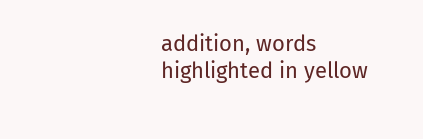addition, words highlighted in yellow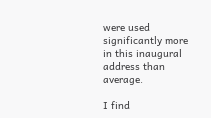were used significantly more in this inaugural address than average.

I find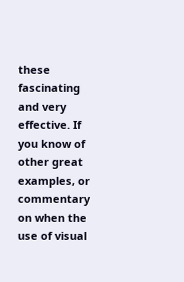these fascinating and very effective. If you know of other great examples, or commentary on when the use of visual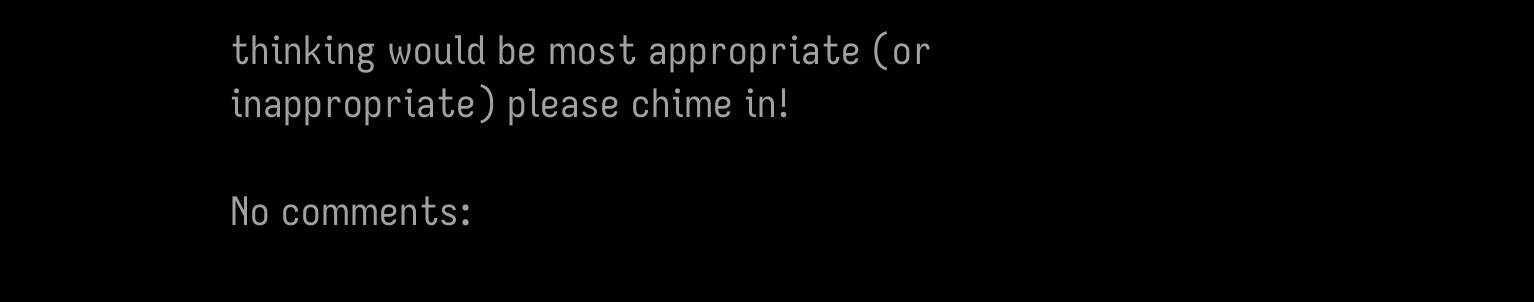thinking would be most appropriate (or inappropriate) please chime in!

No comments: